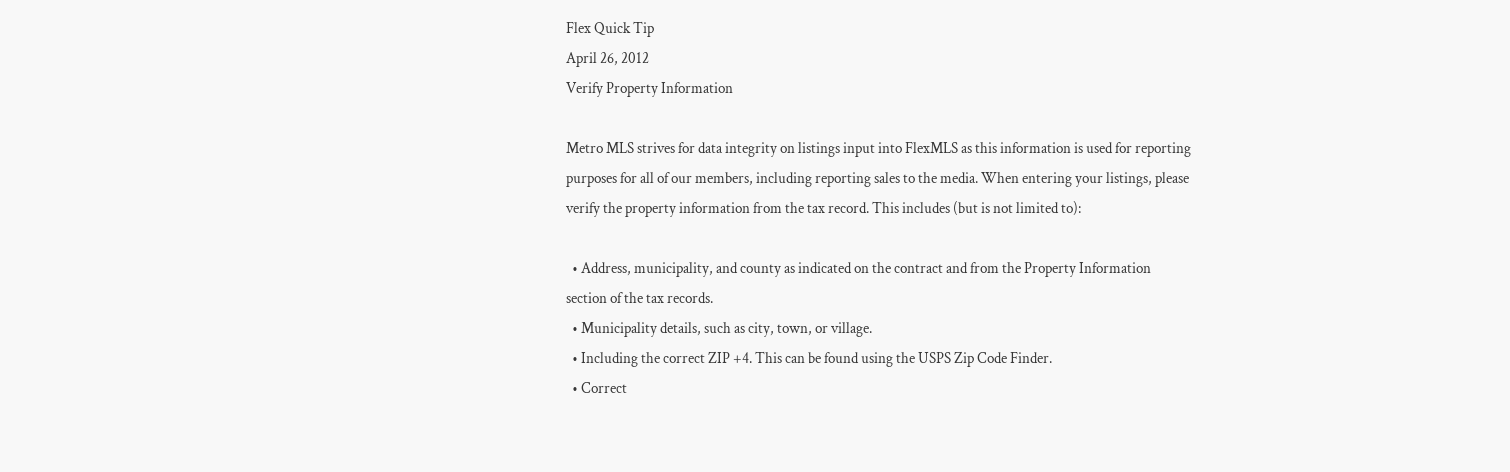Flex Quick Tip
April 26, 2012
Verify Property Information

Metro MLS strives for data integrity on listings input into FlexMLS as this information is used for reporting purposes for all of our members, including reporting sales to the media. When entering your listings, please verify the property information from the tax record. This includes (but is not limited to):

  • Address, municipality, and county as indicated on the contract and from the Property Information section of the tax records.
  • Municipality details, such as city, town, or village.
  • Including the correct ZIP +4. This can be found using the USPS Zip Code Finder.
  • Correct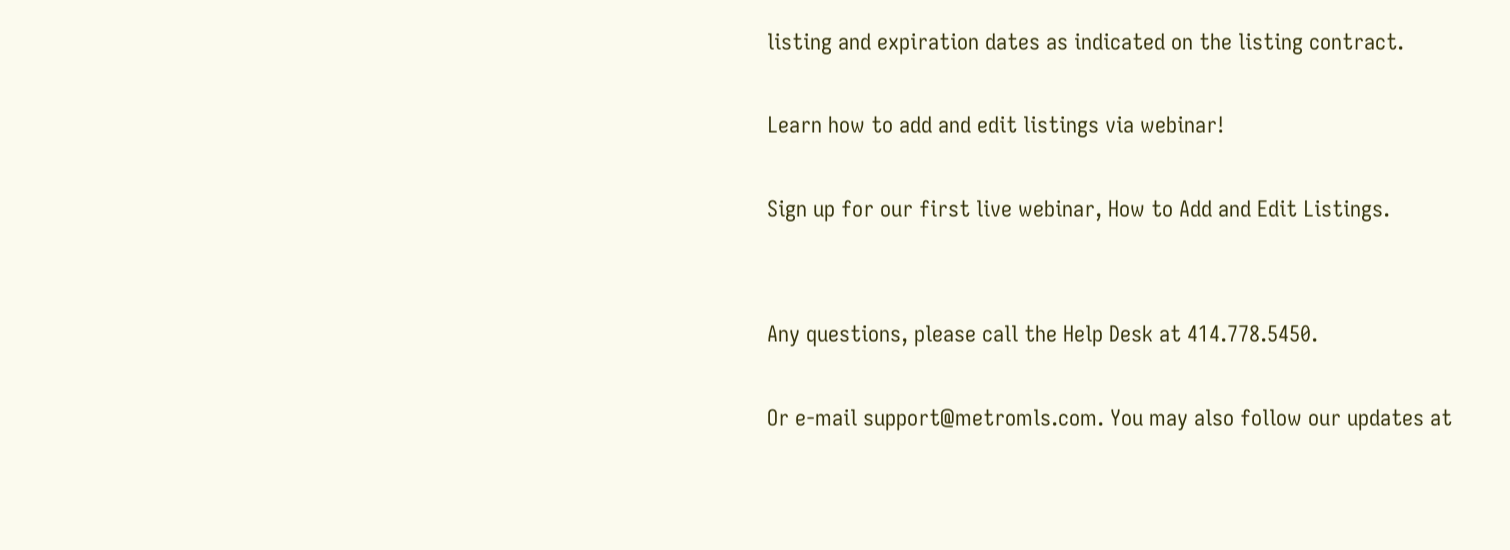listing and expiration dates as indicated on the listing contract.

Learn how to add and edit listings via webinar!

Sign up for our first live webinar, How to Add and Edit Listings.


Any questions, please call the Help Desk at 414.778.5450.

Or e-mail support@metromls.com. You may also follow our updates at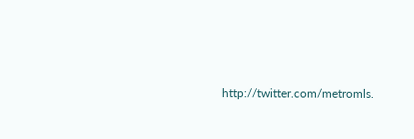http://twitter.com/metromls.